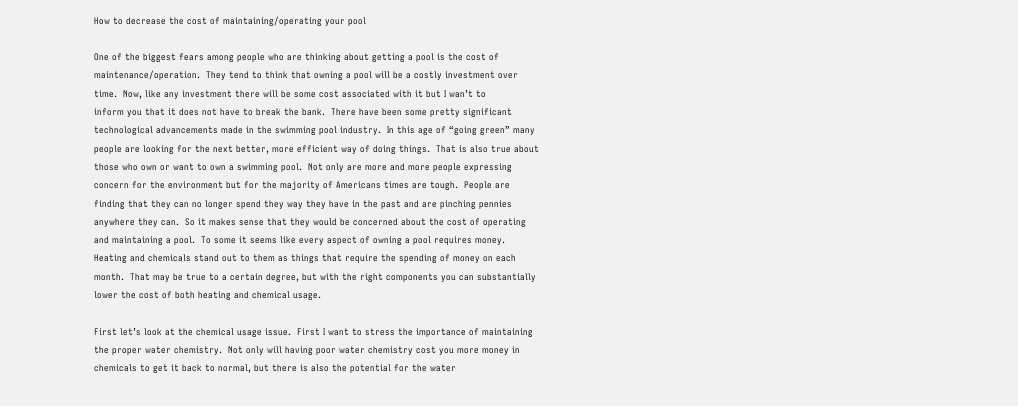How to decrease the cost of maintaining/operating your pool

One of the biggest fears among people who are thinking about getting a pool is the cost of maintenance/operation.  They tend to think that owning a pool will be a costly investment over time.  Now, like any investment there will be some cost associated with it but I wan’t to
inform you that it does not have to break the bank.  There have been some pretty significant technological advancements made in the swimming pool industry.  In this age of “going green” many people are looking for the next better, more efficient way of doing things.  That is also true about those who own or want to own a swimming pool.  Not only are more and more people expressing concern for the environment but for the majority of Americans times are tough.  People are finding that they can no longer spend they way they have in the past and are pinching pennies anywhere they can.  So it makes sense that they would be concerned about the cost of operating and maintaining a pool.  To some it seems like every aspect of owning a pool requires money.  Heating and chemicals stand out to them as things that require the spending of money on each month.  That may be true to a certain degree, but with the right components you can substantially lower the cost of both heating and chemical usage.

First let’s look at the chemical usage issue.  First I want to stress the importance of maintaining the proper water chemistry.  Not only will having poor water chemistry cost you more money in chemicals to get it back to normal, but there is also the potential for the water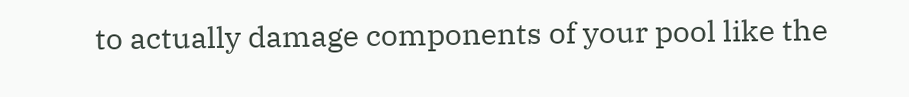to actually damage components of your pool like the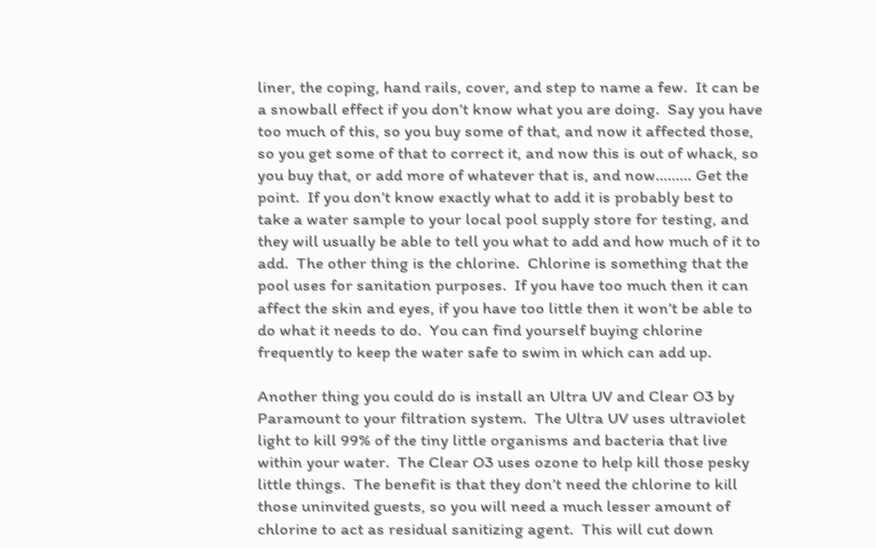liner, the coping, hand rails, cover, and step to name a few.  It can be a snowball effect if you don’t know what you are doing.  Say you have too much of this, so you buy some of that, and now it affected those, so you get some of that to correct it, and now this is out of whack, so you buy that, or add more of whatever that is, and now……… Get the point.  If you don’t know exactly what to add it is probably best to take a water sample to your local pool supply store for testing, and they will usually be able to tell you what to add and how much of it to add.  The other thing is the chlorine.  Chlorine is something that the pool uses for sanitation purposes.  If you have too much then it can affect the skin and eyes, if you have too little then it won’t be able to do what it needs to do.  You can find yourself buying chlorine frequently to keep the water safe to swim in which can add up.

Another thing you could do is install an Ultra UV and Clear O3 by Paramount to your filtration system.  The Ultra UV uses ultraviolet light to kill 99% of the tiny little organisms and bacteria that live within your water.  The Clear O3 uses ozone to help kill those pesky little things.  The benefit is that they don’t need the chlorine to kill those uninvited guests, so you will need a much lesser amount of chlorine to act as residual sanitizing agent.  This will cut down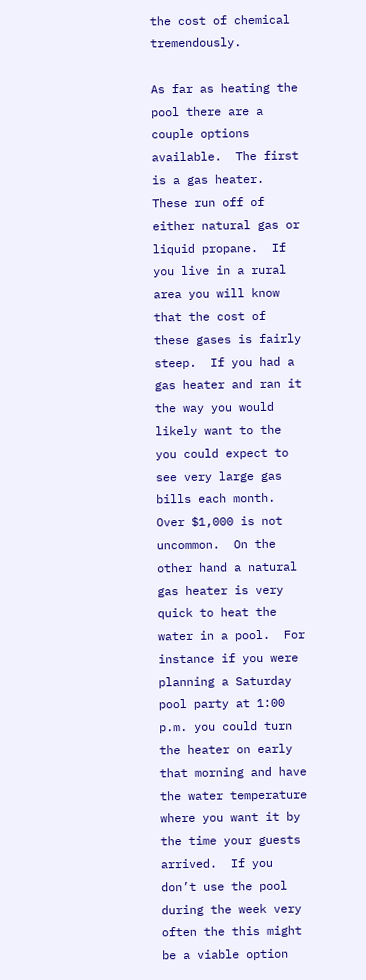the cost of chemical tremendously.

As far as heating the pool there are a couple options available.  The first is a gas heater.  These run off of either natural gas or liquid propane.  If you live in a rural area you will know that the cost of these gases is fairly steep.  If you had a gas heater and ran it the way you would likely want to the you could expect to see very large gas bills each month.  Over $1,000 is not uncommon.  On the other hand a natural gas heater is very quick to heat the water in a pool.  For instance if you were planning a Saturday pool party at 1:00 p.m. you could turn the heater on early that morning and have the water temperature where you want it by the time your guests arrived.  If you don’t use the pool during the week very often the this might be a viable option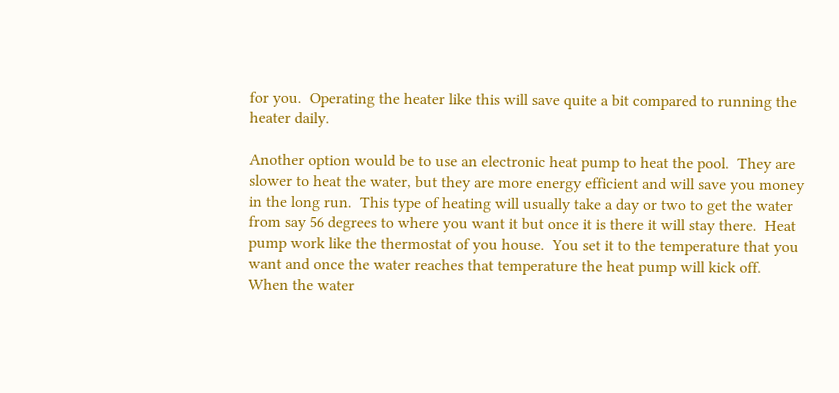for you.  Operating the heater like this will save quite a bit compared to running the heater daily.

Another option would be to use an electronic heat pump to heat the pool.  They are slower to heat the water, but they are more energy efficient and will save you money in the long run.  This type of heating will usually take a day or two to get the water from say 56 degrees to where you want it but once it is there it will stay there.  Heat pump work like the thermostat of you house.  You set it to the temperature that you want and once the water reaches that temperature the heat pump will kick off.  When the water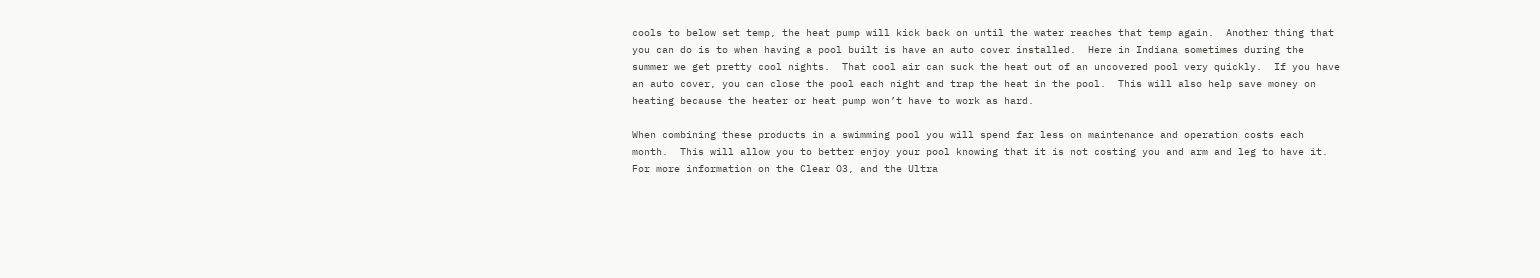cools to below set temp, the heat pump will kick back on until the water reaches that temp again.  Another thing that you can do is to when having a pool built is have an auto cover installed.  Here in Indiana sometimes during the summer we get pretty cool nights.  That cool air can suck the heat out of an uncovered pool very quickly.  If you have an auto cover, you can close the pool each night and trap the heat in the pool.  This will also help save money on heating because the heater or heat pump won’t have to work as hard.

When combining these products in a swimming pool you will spend far less on maintenance and operation costs each month.  This will allow you to better enjoy your pool knowing that it is not costing you and arm and leg to have it.  For more information on the Clear O3, and the Ultra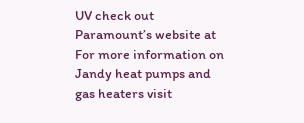UV check out Paramount’s website at  For more information on Jandy heat pumps and gas heaters visit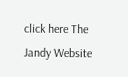click here The Jandy Website